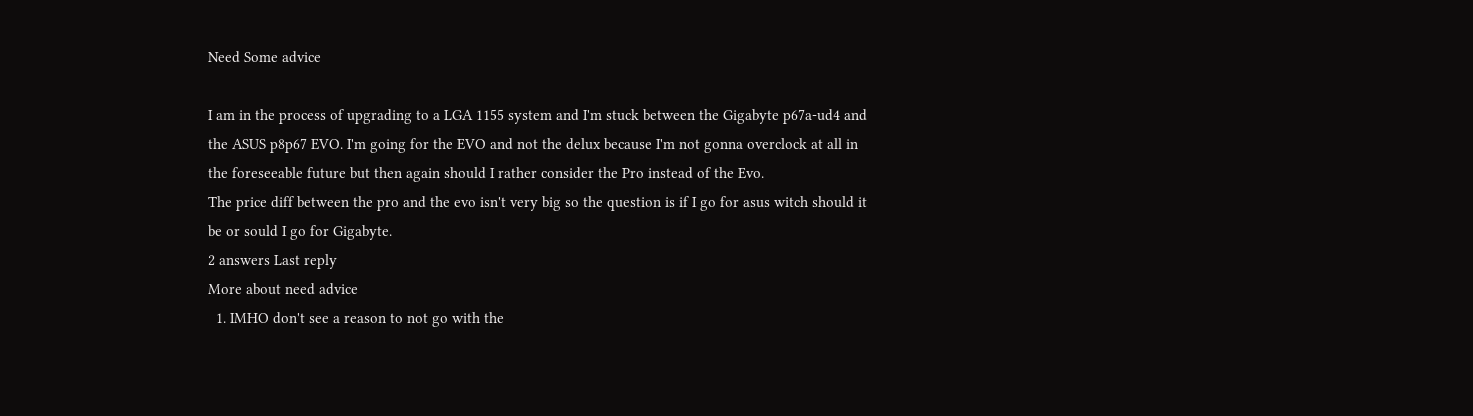Need Some advice

I am in the process of upgrading to a LGA 1155 system and I'm stuck between the Gigabyte p67a-ud4 and the ASUS p8p67 EVO. I'm going for the EVO and not the delux because I'm not gonna overclock at all in the foreseeable future but then again should I rather consider the Pro instead of the Evo.
The price diff between the pro and the evo isn't very big so the question is if I go for asus witch should it be or sould I go for Gigabyte.
2 answers Last reply
More about need advice
  1. IMHO don't see a reason to not go with the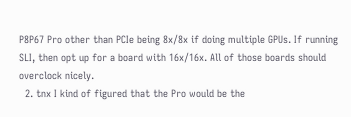P8P67 Pro other than PCIe being 8x/8x if doing multiple GPUs. If running SLI, then opt up for a board with 16x/16x. All of those boards should overclock nicely.
  2. tnx I kind of figured that the Pro would be the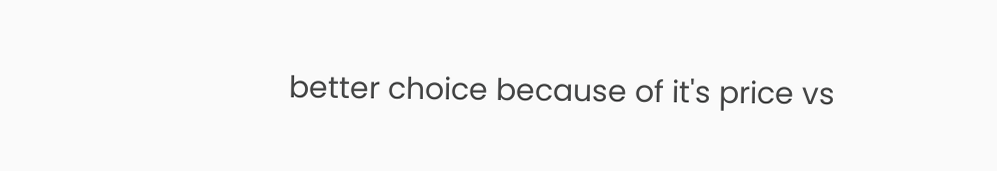better choice because of it's price vs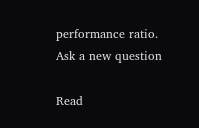performance ratio.
Ask a new question

Read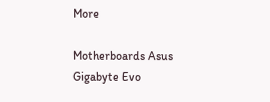More

Motherboards Asus Gigabyte Evo